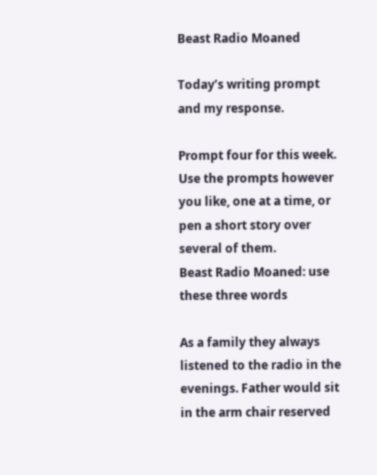Beast Radio Moaned

Today’s writing prompt and my response.

Prompt four for this week. Use the prompts however you like, one at a time, or pen a short story over several of them.
Beast Radio Moaned: use these three words

As a family they always listened to the radio in the evenings. Father would sit in the arm chair reserved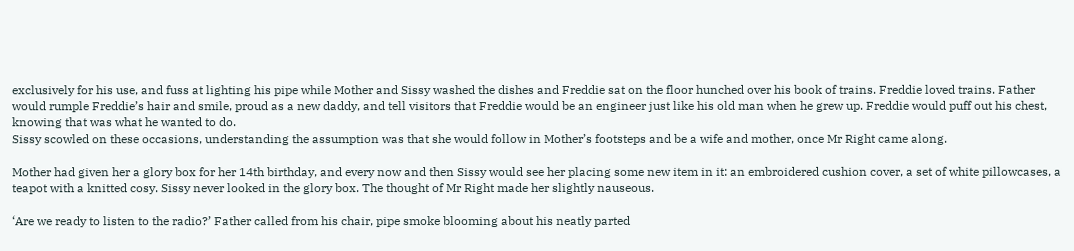exclusively for his use, and fuss at lighting his pipe while Mother and Sissy washed the dishes and Freddie sat on the floor hunched over his book of trains. Freddie loved trains. Father would rumple Freddie’s hair and smile, proud as a new daddy, and tell visitors that Freddie would be an engineer just like his old man when he grew up. Freddie would puff out his chest, knowing that was what he wanted to do.
Sissy scowled on these occasions, understanding the assumption was that she would follow in Mother’s footsteps and be a wife and mother, once Mr Right came along.

Mother had given her a glory box for her 14th birthday, and every now and then Sissy would see her placing some new item in it: an embroidered cushion cover, a set of white pillowcases, a teapot with a knitted cosy. Sissy never looked in the glory box. The thought of Mr Right made her slightly nauseous.

‘Are we ready to listen to the radio?’ Father called from his chair, pipe smoke blooming about his neatly parted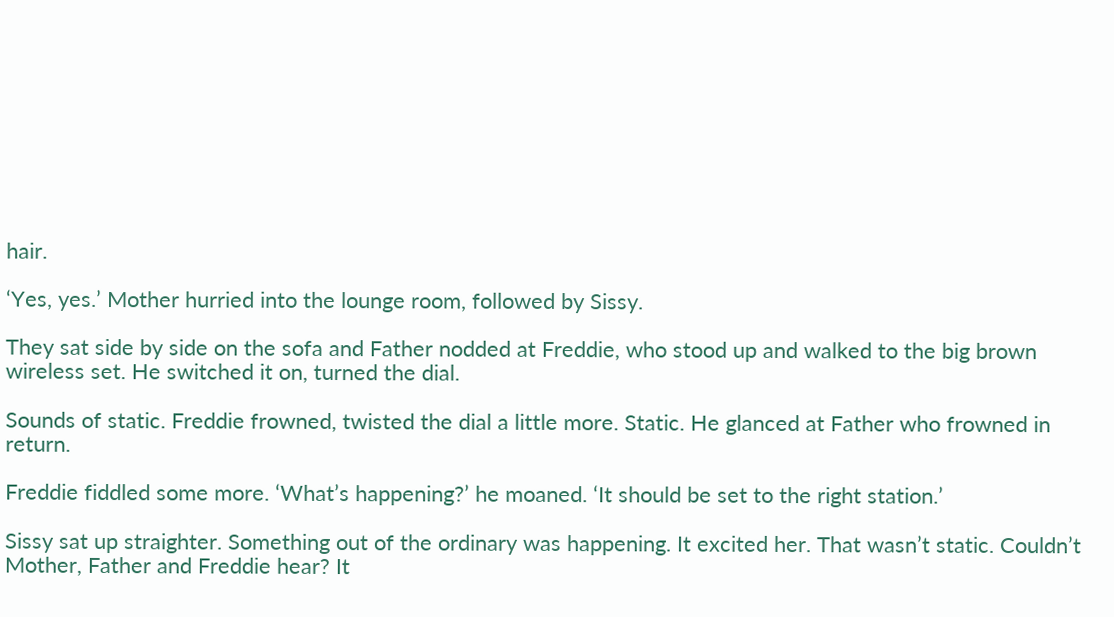hair.

‘Yes, yes.’ Mother hurried into the lounge room, followed by Sissy.

They sat side by side on the sofa and Father nodded at Freddie, who stood up and walked to the big brown wireless set. He switched it on, turned the dial.

Sounds of static. Freddie frowned, twisted the dial a little more. Static. He glanced at Father who frowned in return.

Freddie fiddled some more. ‘What’s happening?’ he moaned. ‘It should be set to the right station.’

Sissy sat up straighter. Something out of the ordinary was happening. It excited her. That wasn’t static. Couldn’t Mother, Father and Freddie hear? It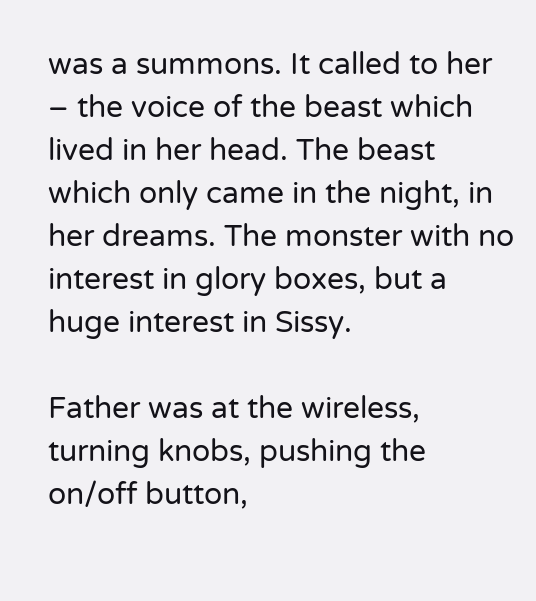was a summons. It called to her – the voice of the beast which lived in her head. The beast which only came in the night, in her dreams. The monster with no interest in glory boxes, but a huge interest in Sissy.

Father was at the wireless, turning knobs, pushing the on/off button,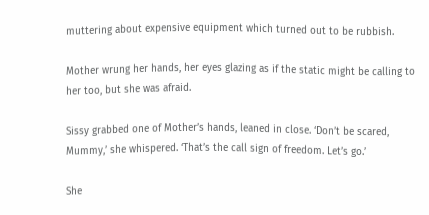muttering about expensive equipment which turned out to be rubbish.

Mother wrung her hands, her eyes glazing as if the static might be calling to her too, but she was afraid.

Sissy grabbed one of Mother’s hands, leaned in close. ‘Don’t be scared, Mummy,’ she whispered. ‘That’s the call sign of freedom. Let’s go.’

She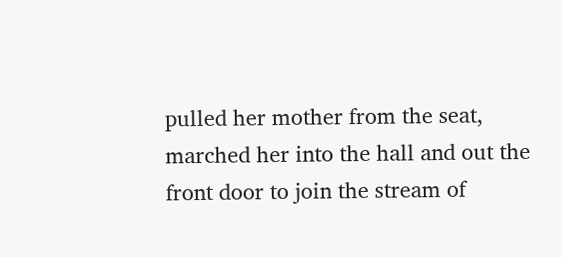pulled her mother from the seat, marched her into the hall and out the front door to join the stream of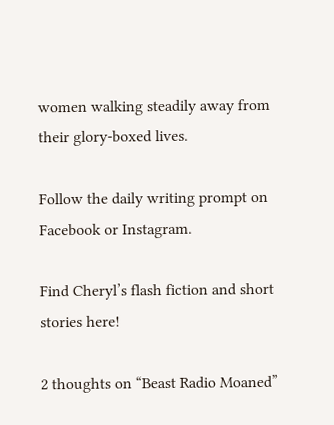women walking steadily away from their glory-boxed lives.

Follow the daily writing prompt on Facebook or Instagram.

Find Cheryl’s flash fiction and short stories here!

2 thoughts on “Beast Radio Moaned”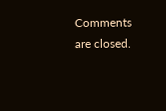Comments are closed.